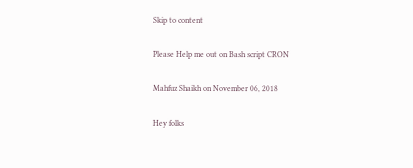Skip to content

Please Help me out on Bash script CRON

Mahfuz Shaikh on November 06, 2018

Hey folks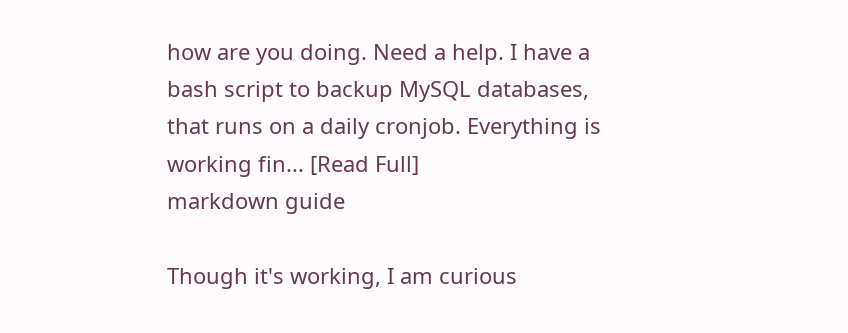how are you doing. Need a help. I have a bash script to backup MySQL databases, that runs on a daily cronjob. Everything is working fin... [Read Full]
markdown guide

Though it's working, I am curious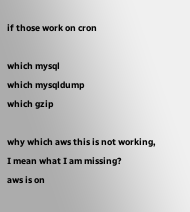if those work on cron

which mysql
which mysqldump
which gzip

why which aws this is not working, I mean what I am missing?
aws is on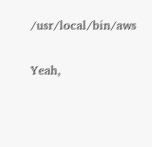/usr/local/bin/aws


Yeah,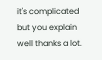it's complicated but you explain well thanks a lot.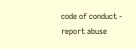code of conduct - report abuse